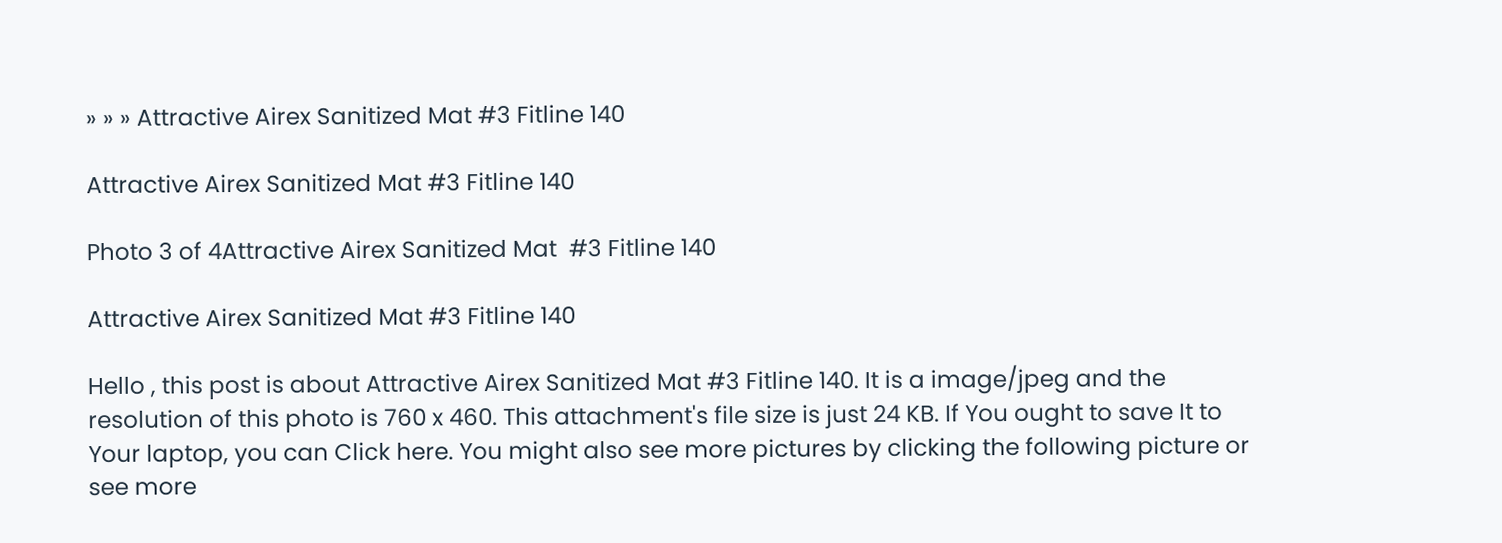» » » Attractive Airex Sanitized Mat #3 Fitline 140

Attractive Airex Sanitized Mat #3 Fitline 140

Photo 3 of 4Attractive Airex Sanitized Mat  #3 Fitline 140

Attractive Airex Sanitized Mat #3 Fitline 140

Hello , this post is about Attractive Airex Sanitized Mat #3 Fitline 140. It is a image/jpeg and the resolution of this photo is 760 x 460. This attachment's file size is just 24 KB. If You ought to save It to Your laptop, you can Click here. You might also see more pictures by clicking the following picture or see more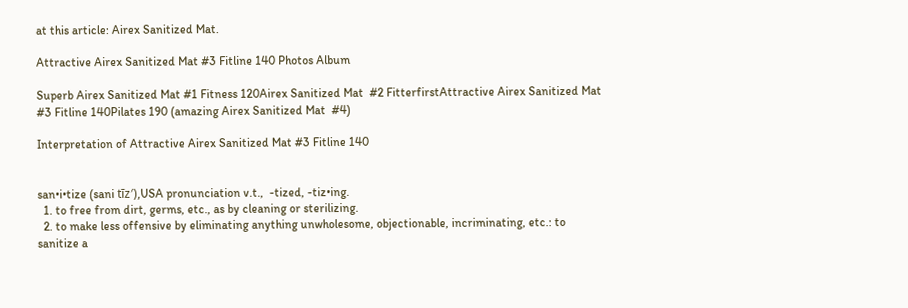at this article: Airex Sanitized Mat.

Attractive Airex Sanitized Mat #3 Fitline 140 Photos Album

Superb Airex Sanitized Mat #1 Fitness 120Airex Sanitized Mat  #2 FitterfirstAttractive Airex Sanitized Mat  #3 Fitline 140Pilates 190 (amazing Airex Sanitized Mat  #4)

Interpretation of Attractive Airex Sanitized Mat #3 Fitline 140


san•i•tize (sani tīz′),USA pronunciation v.t.,  -tized, -tiz•ing.
  1. to free from dirt, germs, etc., as by cleaning or sterilizing.
  2. to make less offensive by eliminating anything unwholesome, objectionable, incriminating, etc.: to sanitize a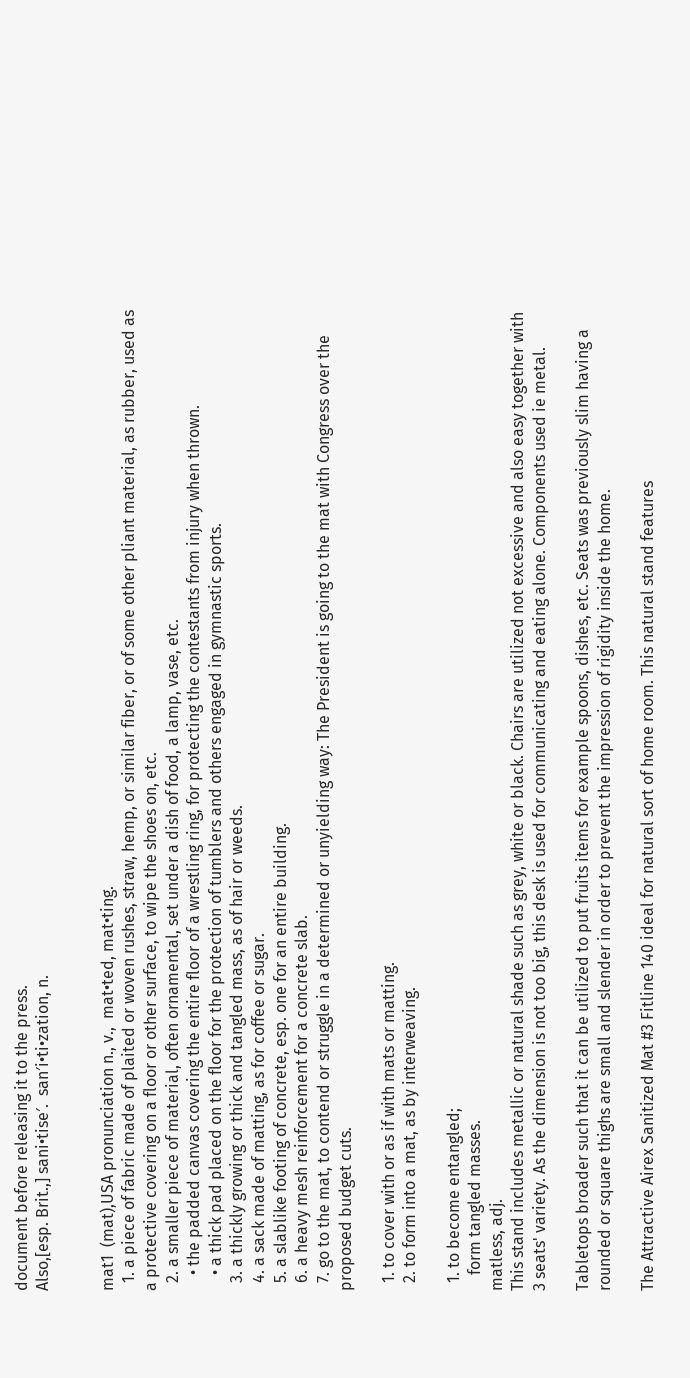document before releasing it to the press.
Also,[esp. Brit.,] sani•tise′.  san′i•ti•zation, n.


mat1  (mat),USA pronunciation n., v.,  mat•ted, mat•ting.
  1. a piece of fabric made of plaited or woven rushes, straw, hemp, or similar fiber, or of some other pliant material, as rubber, used as a protective covering on a floor or other surface, to wipe the shoes on, etc.
  2. a smaller piece of material, often ornamental, set under a dish of food, a lamp, vase, etc.
    • the padded canvas covering the entire floor of a wrestling ring, for protecting the contestants from injury when thrown.
    • a thick pad placed on the floor for the protection of tumblers and others engaged in gymnastic sports.
  3. a thickly growing or thick and tangled mass, as of hair or weeds.
  4. a sack made of matting, as for coffee or sugar.
  5. a slablike footing of concrete, esp. one for an entire building.
  6. a heavy mesh reinforcement for a concrete slab.
  7. go to the mat, to contend or struggle in a determined or unyielding way: The President is going to the mat with Congress over the proposed budget cuts.

  1. to cover with or as if with mats or matting.
  2. to form into a mat, as by interweaving.

  1. to become entangled;
    form tangled masses.
matless, adj.
This stand includes metallic or natural shade such as grey, white or black. Chairs are utilized not excessive and also easy together with 3 seats' variety. As the dimension is not too big, this desk is used for communicating and eating alone. Components used ie metal.

Tabletops broader such that it can be utilized to put fruits items for example spoons, dishes, etc. Seats was previously slim having a rounded or square thighs are small and slender in order to prevent the impression of rigidity inside the home.

The Attractive Airex Sanitized Mat #3 Fitline 140 ideal for natural sort of home room. This natural stand features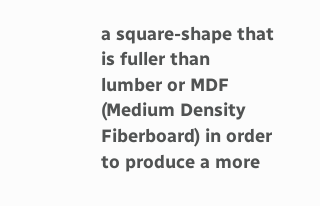a square-shape that is fuller than lumber or MDF (Medium Density Fiberboard) in order to produce a more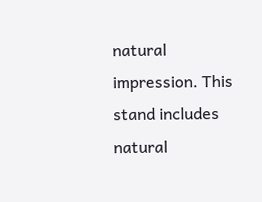natural impression. This stand includes natural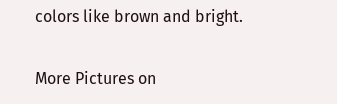colors like brown and bright.

More Pictures on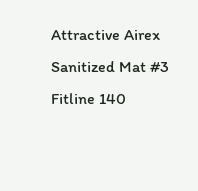Attractive Airex Sanitized Mat #3 Fitline 140